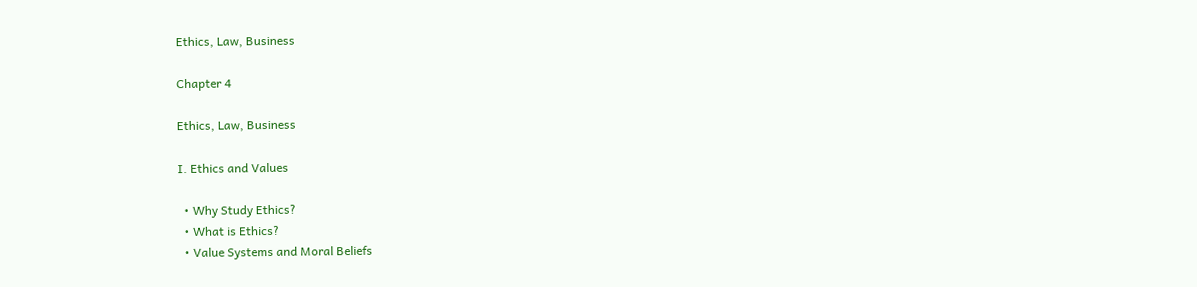Ethics, Law, Business

Chapter 4

Ethics, Law, Business

I. Ethics and Values

  • Why Study Ethics?
  • What is Ethics?
  • Value Systems and Moral Beliefs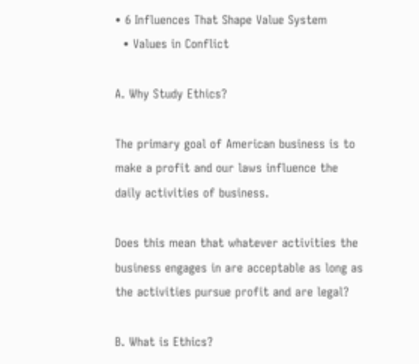• 6 Influences That Shape Value System
  • Values in Conflict

A. Why Study Ethics?

The primary goal of American business is to make a profit and our laws influence the daily activities of business.

Does this mean that whatever activities the business engages in are acceptable as long as the activities pursue profit and are legal?

B. What is Ethics?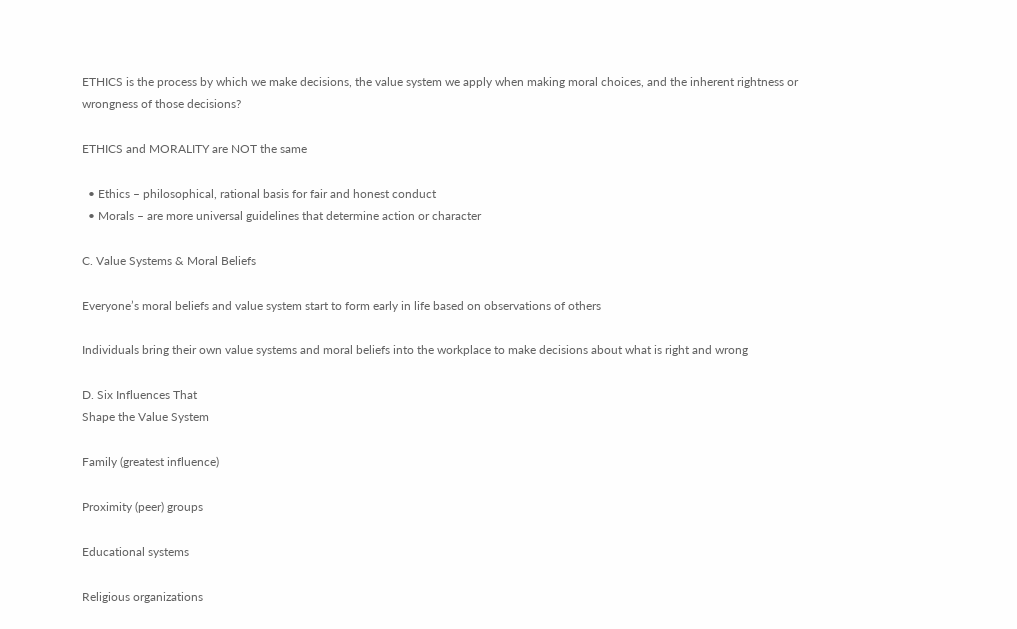ETHICS is the process by which we make decisions, the value system we apply when making moral choices, and the inherent rightness or wrongness of those decisions?

ETHICS and MORALITY are NOT the same

  • Ethics – philosophical, rational basis for fair and honest conduct
  • Morals – are more universal guidelines that determine action or character

C. Value Systems & Moral Beliefs

Everyone’s moral beliefs and value system start to form early in life based on observations of others

Individuals bring their own value systems and moral beliefs into the workplace to make decisions about what is right and wrong

D. Six Influences That
Shape the Value System

Family (greatest influence)

Proximity (peer) groups

Educational systems

Religious organizations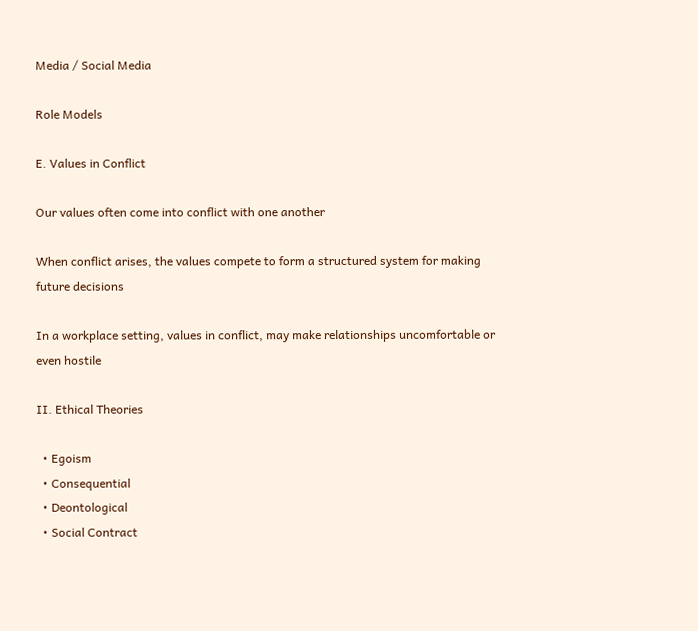Media / Social Media

Role Models

E. Values in Conflict

Our values often come into conflict with one another

When conflict arises, the values compete to form a structured system for making future decisions

In a workplace setting, values in conflict, may make relationships uncomfortable or even hostile

II. Ethical Theories

  • Egoism
  • Consequential
  • Deontological
  • Social Contract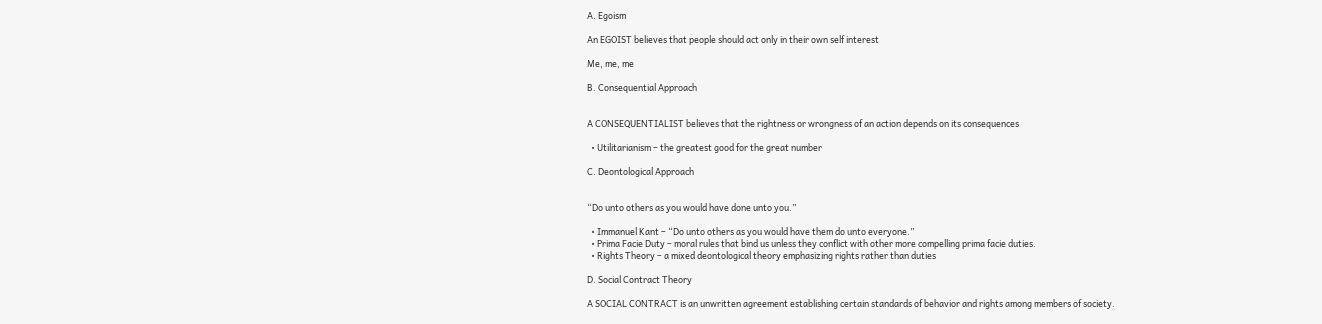A. Egoism

An EGOIST believes that people should act only in their own self interest

Me, me, me

B. Consequential Approach


A CONSEQUENTIALIST believes that the rightness or wrongness of an action depends on its consequences

  • Utilitarianism – the greatest good for the great number

C. Deontological Approach


“Do unto others as you would have done unto you.”

  • Immanuel Kant – “Do unto others as you would have them do unto everyone.”
  • Prima Facie Duty – moral rules that bind us unless they conflict with other more compelling prima facie duties.
  • Rights Theory – a mixed deontological theory emphasizing rights rather than duties

D. Social Contract Theory

A SOCIAL CONTRACT is an unwritten agreement establishing certain standards of behavior and rights among members of society.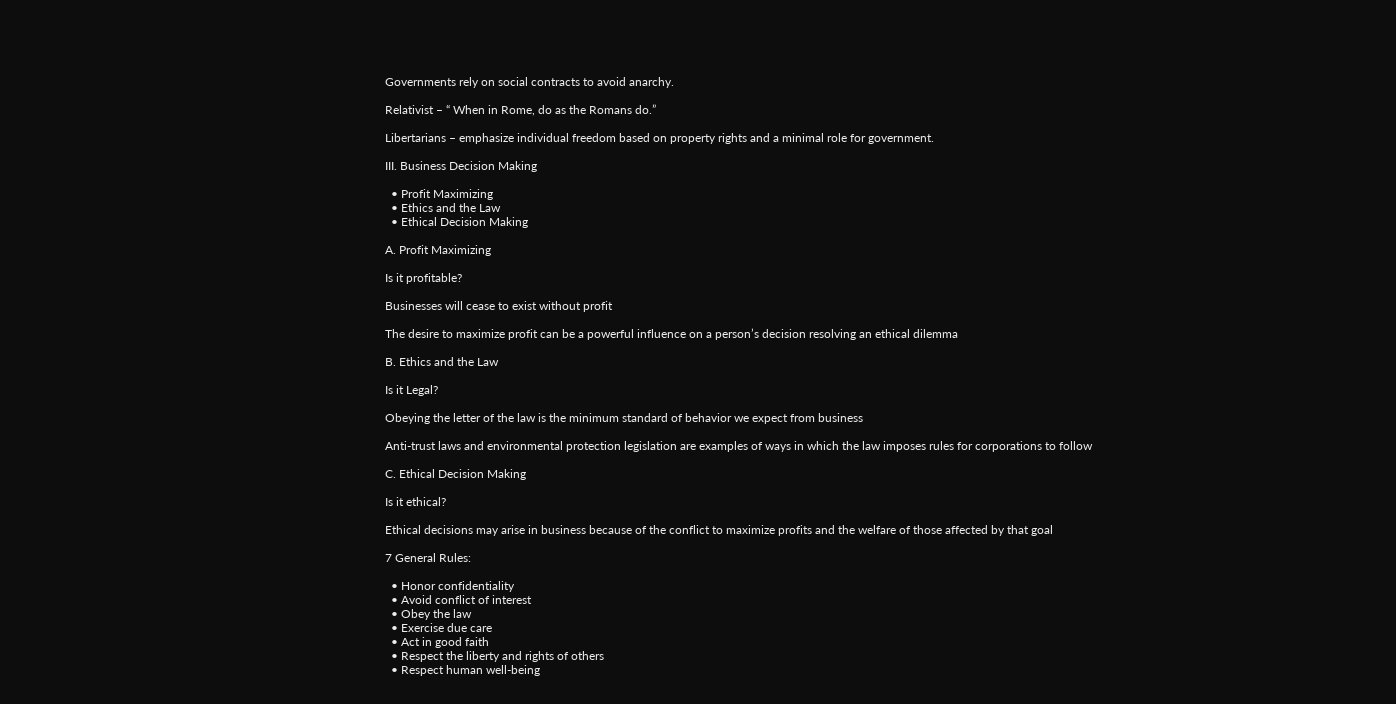Governments rely on social contracts to avoid anarchy.

Relativist – “ When in Rome, do as the Romans do.”

Libertarians – emphasize individual freedom based on property rights and a minimal role for government.

III. Business Decision Making

  • Profit Maximizing
  • Ethics and the Law
  • Ethical Decision Making

A. Profit Maximizing

Is it profitable?

Businesses will cease to exist without profit

The desire to maximize profit can be a powerful influence on a person’s decision resolving an ethical dilemma

B. Ethics and the Law

Is it Legal?

Obeying the letter of the law is the minimum standard of behavior we expect from business

Anti-trust laws and environmental protection legislation are examples of ways in which the law imposes rules for corporations to follow

C. Ethical Decision Making

Is it ethical?

Ethical decisions may arise in business because of the conflict to maximize profits and the welfare of those affected by that goal

7 General Rules:

  • Honor confidentiality
  • Avoid conflict of interest
  • Obey the law
  • Exercise due care
  • Act in good faith
  • Respect the liberty and rights of others
  • Respect human well-being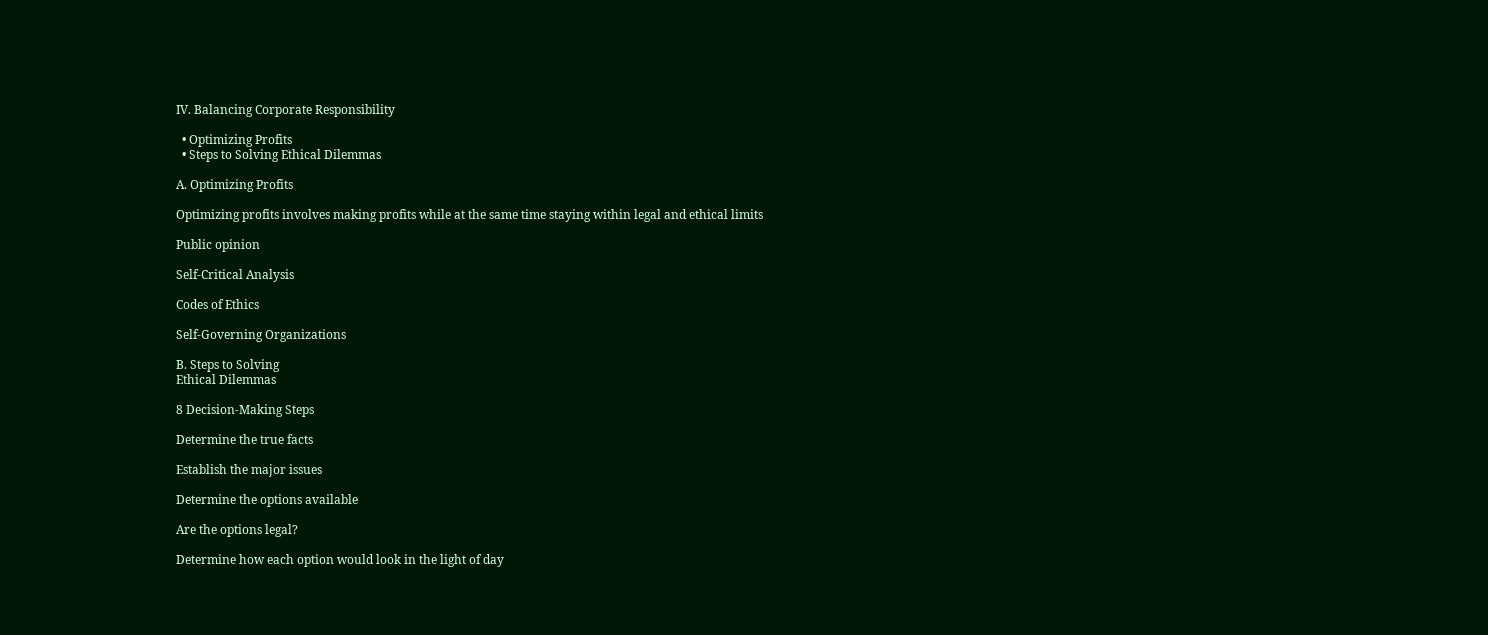IV. Balancing Corporate Responsibility

  • Optimizing Profits
  • Steps to Solving Ethical Dilemmas

A. Optimizing Profits

Optimizing profits involves making profits while at the same time staying within legal and ethical limits

Public opinion

Self-Critical Analysis

Codes of Ethics

Self-Governing Organizations

B. Steps to Solving
Ethical Dilemmas

8 Decision-Making Steps

Determine the true facts

Establish the major issues

Determine the options available

Are the options legal?

Determine how each option would look in the light of day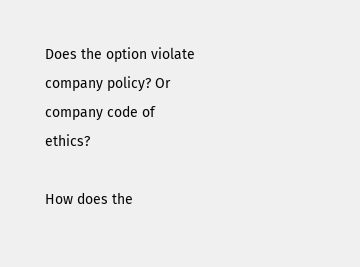Does the option violate company policy? Or company code of ethics?

How does the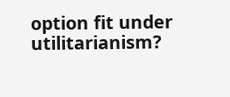option fit under utilitarianism?